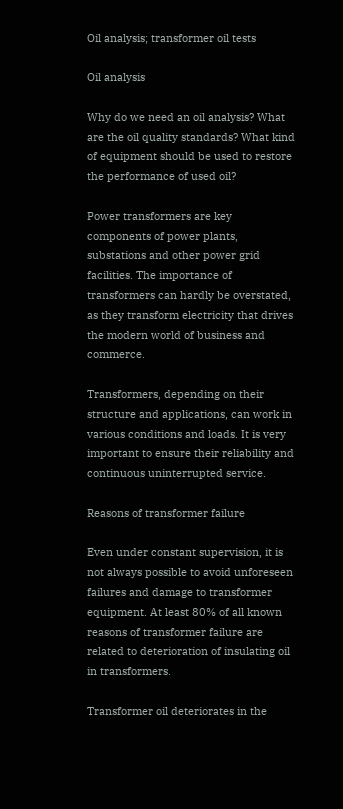Oil analysis; transformer oil tests

Oil analysis

Why do we need an oil analysis? What are the oil quality standards? What kind of equipment should be used to restore the performance of used oil?

Power transformers are key components of power plants, substations and other power grid facilities. The importance of transformers can hardly be overstated, as they transform electricity that drives the modern world of business and commerce.

Transformers, depending on their structure and applications, can work in various conditions and loads. It is very important to ensure their reliability and continuous uninterrupted service.

Reasons of transformer failure

Even under constant supervision, it is not always possible to avoid unforeseen failures and damage to transformer equipment. At least 80% of all known reasons of transformer failure are related to deterioration of insulating oil in transformers.

Transformer oil deteriorates in the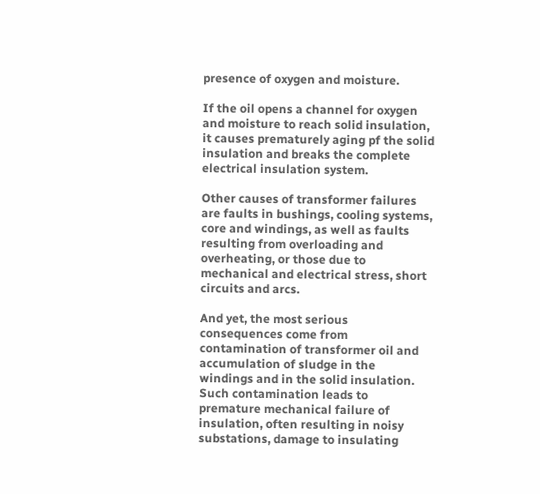presence of oxygen and moisture.

If the oil opens a channel for oxygen and moisture to reach solid insulation, it causes prematurely aging pf the solid insulation and breaks the complete electrical insulation system.

Other causes of transformer failures are faults in bushings, cooling systems, core and windings, as well as faults resulting from overloading and overheating, or those due to mechanical and electrical stress, short circuits and arcs.

And yet, the most serious consequences come from contamination of transformer oil and accumulation of sludge in the windings and in the solid insulation. Such contamination leads to premature mechanical failure of insulation, often resulting in noisy substations, damage to insulating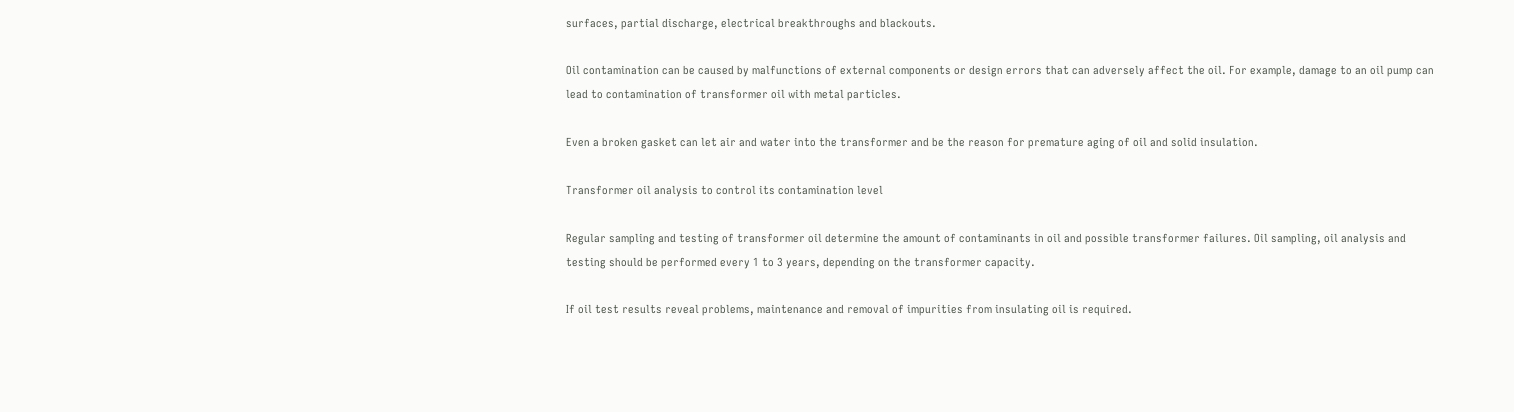surfaces, partial discharge, electrical breakthroughs and blackouts.

Oil contamination can be caused by malfunctions of external components or design errors that can adversely affect the oil. For example, damage to an oil pump can lead to contamination of transformer oil with metal particles.

Even a broken gasket can let air and water into the transformer and be the reason for premature aging of oil and solid insulation.

Transformer oil analysis to control its contamination level

Regular sampling and testing of transformer oil determine the amount of contaminants in oil and possible transformer failures. Oil sampling, oil analysis and testing should be performed every 1 to 3 years, depending on the transformer capacity.

If oil test results reveal problems, maintenance and removal of impurities from insulating oil is required.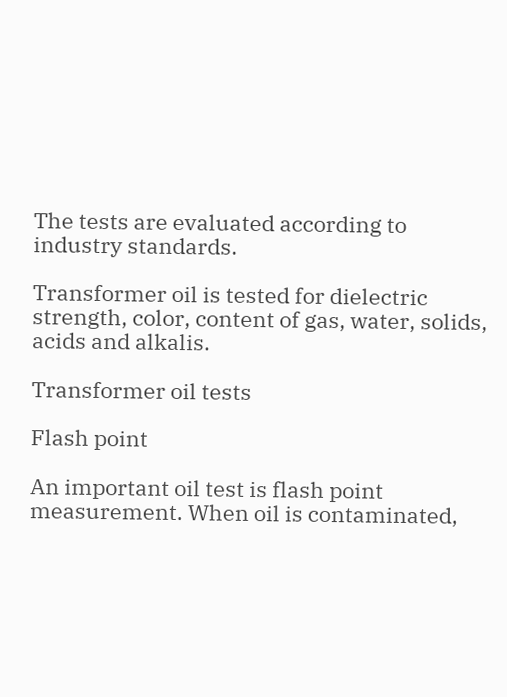The tests are evaluated according to industry standards.

Transformer oil is tested for dielectric strength, color, content of gas, water, solids, acids and alkalis.

Transformer oil tests

Flash point

An important oil test is flash point measurement. When oil is contaminated,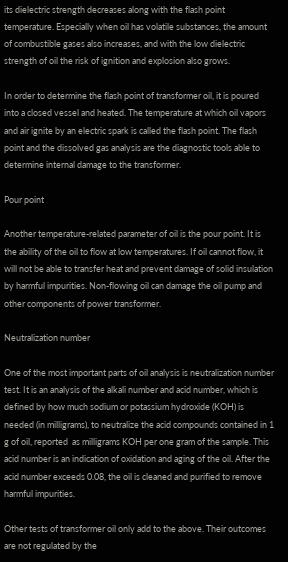its dielectric strength decreases along with the flash point temperature. Especially when oil has volatile substances, the amount of combustible gases also increases, and with the low dielectric strength of oil the risk of ignition and explosion also grows.

In order to determine the flash point of transformer oil, it is poured into a closed vessel and heated. The temperature at which oil vapors and air ignite by an electric spark is called the flash point. The flash point and the dissolved gas analysis are the diagnostic tools able to determine internal damage to the transformer.

Pour point

Another temperature-related parameter of oil is the pour point. It is the ability of the oil to flow at low temperatures. If oil cannot flow, it will not be able to transfer heat and prevent damage of solid insulation by harmful impurities. Non-flowing oil can damage the oil pump and other components of power transformer.

Neutralization number

One of the most important parts of oil analysis is neutralization number test. It is an analysis of the alkali number and acid number, which is defined by how much sodium or potassium hydroxide (KOH) is needed (in milligrams), to neutralize the acid compounds contained in 1 g of oil, reported  as milligrams KOH per one gram of the sample. This acid number is an indication of oxidation and aging of the oil. After the acid number exceeds 0.08, the oil is cleaned and purified to remove harmful impurities.

Other tests of transformer oil only add to the above. Their outcomes are not regulated by the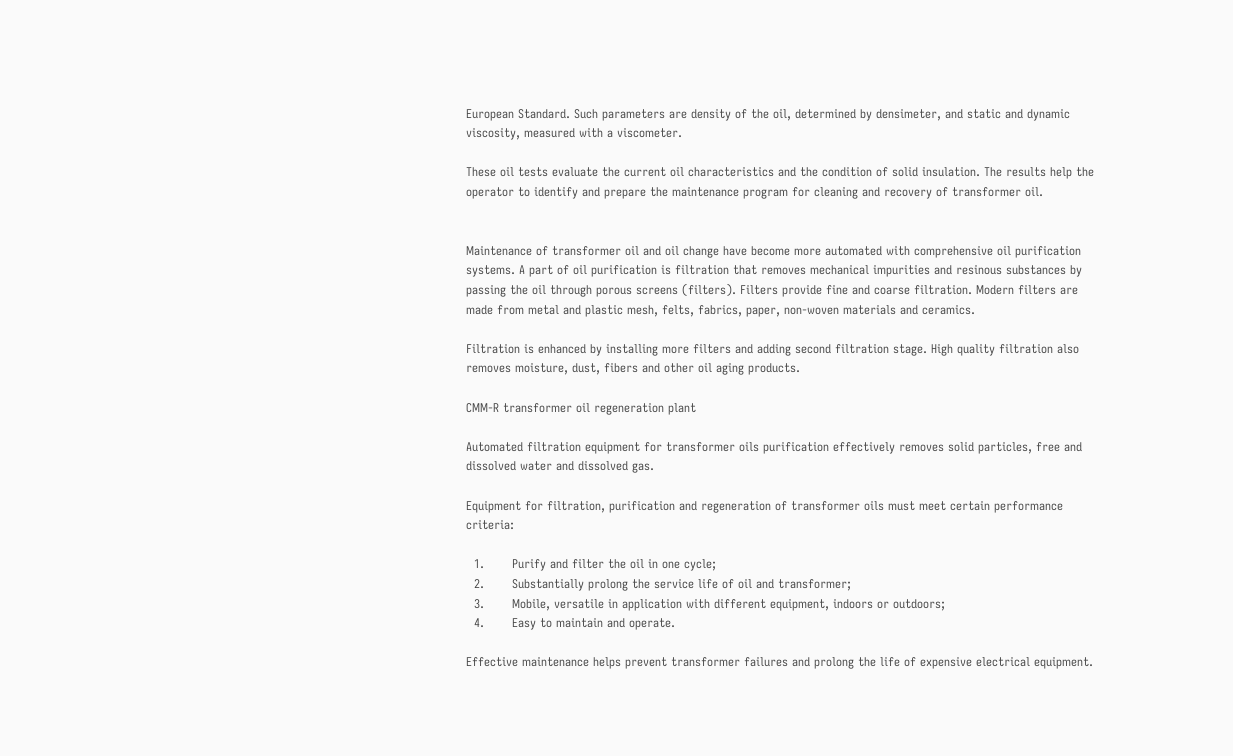European Standard. Such parameters are density of the oil, determined by densimeter, and static and dynamic viscosity, measured with a viscometer.

These oil tests evaluate the current oil characteristics and the condition of solid insulation. The results help the operator to identify and prepare the maintenance program for cleaning and recovery of transformer oil.


Maintenance of transformer oil and oil change have become more automated with comprehensive oil purification systems. A part of oil purification is filtration that removes mechanical impurities and resinous substances by passing the oil through porous screens (filters). Filters provide fine and coarse filtration. Modern filters are made from metal and plastic mesh, felts, fabrics, paper, non-woven materials and ceramics.

Filtration is enhanced by installing more filters and adding second filtration stage. High quality filtration also removes moisture, dust, fibers and other oil aging products.

CMM-R transformer oil regeneration plant

Automated filtration equipment for transformer oils purification effectively removes solid particles, free and dissolved water and dissolved gas.

Equipment for filtration, purification and regeneration of transformer oils must meet certain performance criteria:

  1.       Purify and filter the oil in one cycle;
  2.       Substantially prolong the service life of oil and transformer;
  3.       Mobile, versatile in application with different equipment, indoors or outdoors;
  4.       Easy to maintain and operate.

Effective maintenance helps prevent transformer failures and prolong the life of expensive electrical equipment.